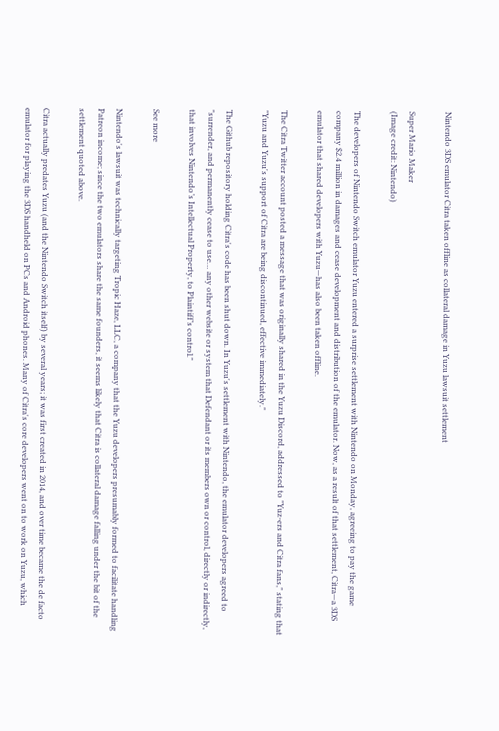Nintendo 3DS emulator Citra taken offline as collateral damage in Yuzu lawsuit settlement

Super Mario Maker
(Image credit: Nintendo)

The developers of Nintendo Switch emulator Yuzu entered a surprise settlement with Nintendo on Monday, agreeing to pay the game company $2.4 million in damages and cease development and distribution of the emulator. Now, as a result of that settlement, Citra—a 3DS emulator that shared developers with Yuzu—has also been taken offline.

The Citra Twitter account posted a message that was originally shared in the Yuzu Discord, addressed to "Yuz-ers and Citra fans," stating that "Yuzu and Yuzu's support of Citra are being discontinued, effective immediately."

The Github repository holding Citra's code has been shut down. In Yuzu's settlement with Nintendo, the emulator developers agreed to "surrender, and permanently cease to use… any other website or system that Defendant or its members own or control, directly or indirectly, that involves Nintendo’s Intellectual Property, to Plaintiff’s control."

See more

Nintendo's lawsuit was technically targeting Tropic Haze, LLC, a company that the Yuzu developers presumably formed to facilitate handling Patreon income; since the two emulators share the same founders, it seems likely that Citra is collateral damage falling under the bit of the settlement quoted above.

Citra actually predates Yuzu (and the Nintendo Switch itself) by several years; it was first created in 2014, and over time became the de facto emulator for playing the 3DS handheld on PCs and Android phones. Many of Citra's core developers went on to work on Yuzu, which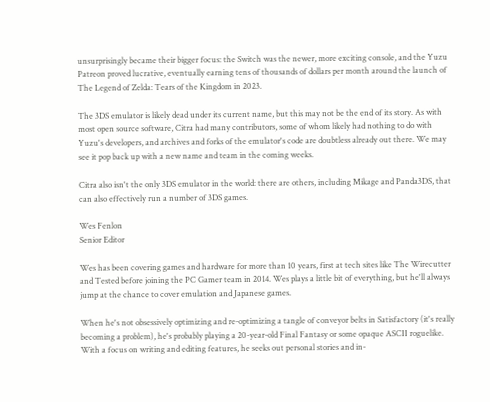unsurprisingly became their bigger focus: the Switch was the newer, more exciting console, and the Yuzu Patreon proved lucrative, eventually earning tens of thousands of dollars per month around the launch of The Legend of Zelda: Tears of the Kingdom in 2023.

The 3DS emulator is likely dead under its current name, but this may not be the end of its story. As with most open source software, Citra had many contributors, some of whom likely had nothing to do with Yuzu's developers, and archives and forks of the emulator's code are doubtless already out there. We may see it pop back up with a new name and team in the coming weeks.

Citra also isn't the only 3DS emulator in the world: there are others, including Mikage and Panda3DS, that can also effectively run a number of 3DS games.

Wes Fenlon
Senior Editor

Wes has been covering games and hardware for more than 10 years, first at tech sites like The Wirecutter and Tested before joining the PC Gamer team in 2014. Wes plays a little bit of everything, but he'll always jump at the chance to cover emulation and Japanese games.

When he's not obsessively optimizing and re-optimizing a tangle of conveyor belts in Satisfactory (it's really becoming a problem), he's probably playing a 20-year-old Final Fantasy or some opaque ASCII roguelike. With a focus on writing and editing features, he seeks out personal stories and in-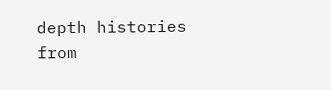depth histories from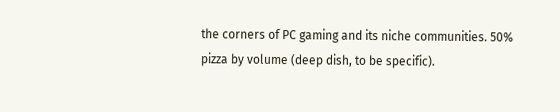the corners of PC gaming and its niche communities. 50% pizza by volume (deep dish, to be specific).